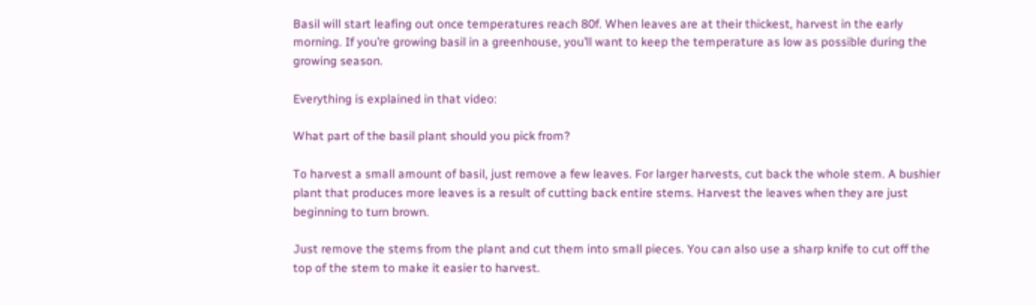Basil will start leafing out once temperatures reach 80f. When leaves are at their thickest, harvest in the early morning. If you’re growing basil in a greenhouse, you’ll want to keep the temperature as low as possible during the growing season.

Everything is explained in that video:

What part of the basil plant should you pick from?

To harvest a small amount of basil, just remove a few leaves. For larger harvests, cut back the whole stem. A bushier plant that produces more leaves is a result of cutting back entire stems. Harvest the leaves when they are just beginning to turn brown.

Just remove the stems from the plant and cut them into small pieces. You can also use a sharp knife to cut off the top of the stem to make it easier to harvest.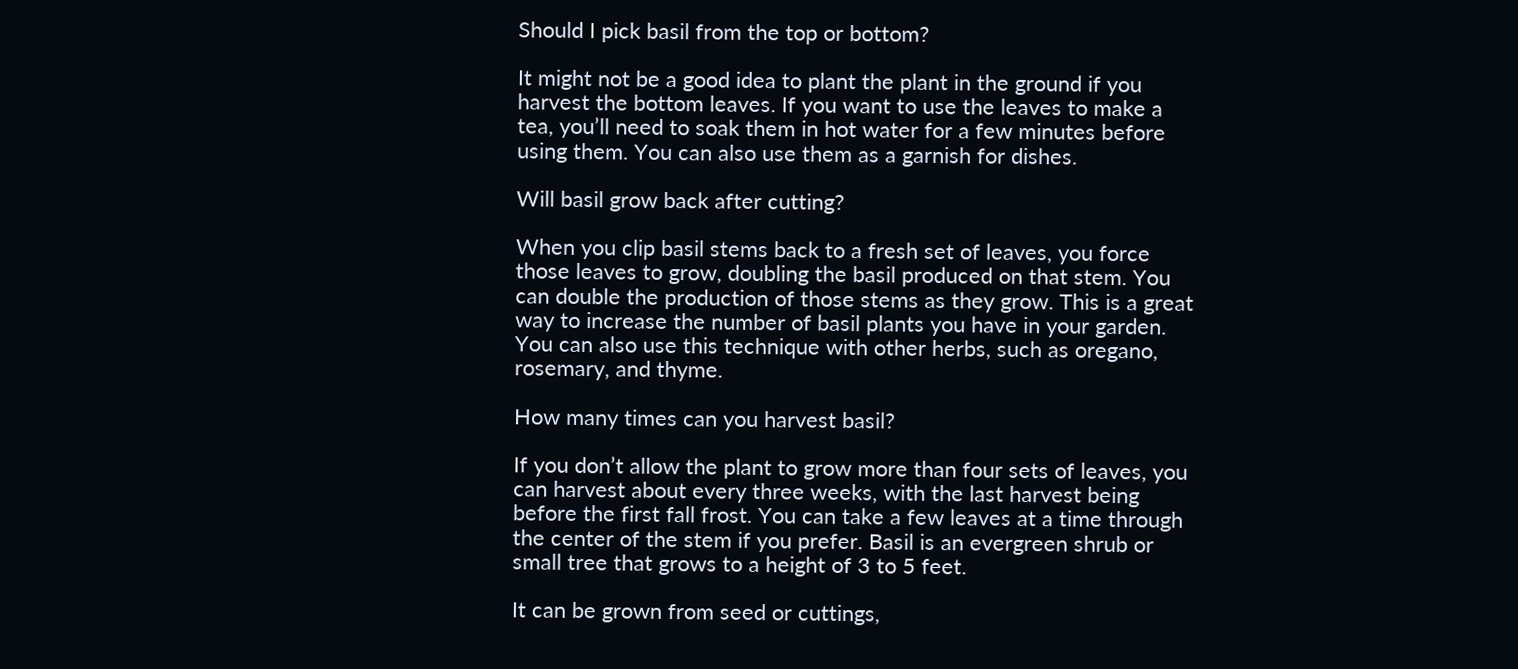Should I pick basil from the top or bottom?

It might not be a good idea to plant the plant in the ground if you harvest the bottom leaves. If you want to use the leaves to make a tea, you’ll need to soak them in hot water for a few minutes before using them. You can also use them as a garnish for dishes.

Will basil grow back after cutting?

When you clip basil stems back to a fresh set of leaves, you force those leaves to grow, doubling the basil produced on that stem. You can double the production of those stems as they grow. This is a great way to increase the number of basil plants you have in your garden. You can also use this technique with other herbs, such as oregano, rosemary, and thyme.

How many times can you harvest basil?

If you don’t allow the plant to grow more than four sets of leaves, you can harvest about every three weeks, with the last harvest being before the first fall frost. You can take a few leaves at a time through the center of the stem if you prefer. Basil is an evergreen shrub or small tree that grows to a height of 3 to 5 feet.

It can be grown from seed or cuttings,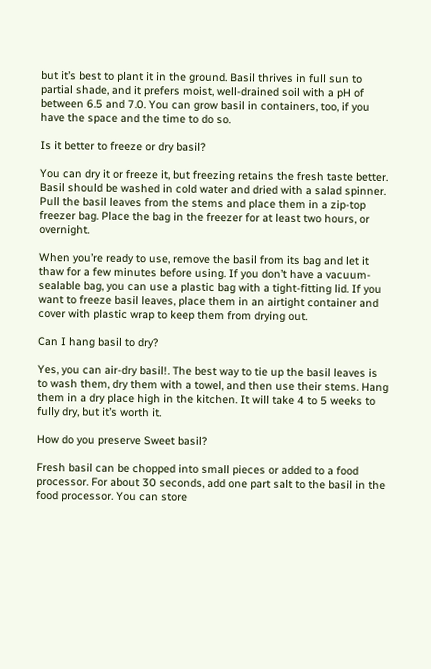but it’s best to plant it in the ground. Basil thrives in full sun to partial shade, and it prefers moist, well-drained soil with a pH of between 6.5 and 7.0. You can grow basil in containers, too, if you have the space and the time to do so.

Is it better to freeze or dry basil?

You can dry it or freeze it, but freezing retains the fresh taste better. Basil should be washed in cold water and dried with a salad spinner. Pull the basil leaves from the stems and place them in a zip-top freezer bag. Place the bag in the freezer for at least two hours, or overnight.

When you’re ready to use, remove the basil from its bag and let it thaw for a few minutes before using. If you don’t have a vacuum-sealable bag, you can use a plastic bag with a tight-fitting lid. If you want to freeze basil leaves, place them in an airtight container and cover with plastic wrap to keep them from drying out.

Can I hang basil to dry?

Yes, you can air-dry basil!. The best way to tie up the basil leaves is to wash them, dry them with a towel, and then use their stems. Hang them in a dry place high in the kitchen. It will take 4 to 5 weeks to fully dry, but it’s worth it.

How do you preserve Sweet basil?

Fresh basil can be chopped into small pieces or added to a food processor. For about 30 seconds, add one part salt to the basil in the food processor. You can store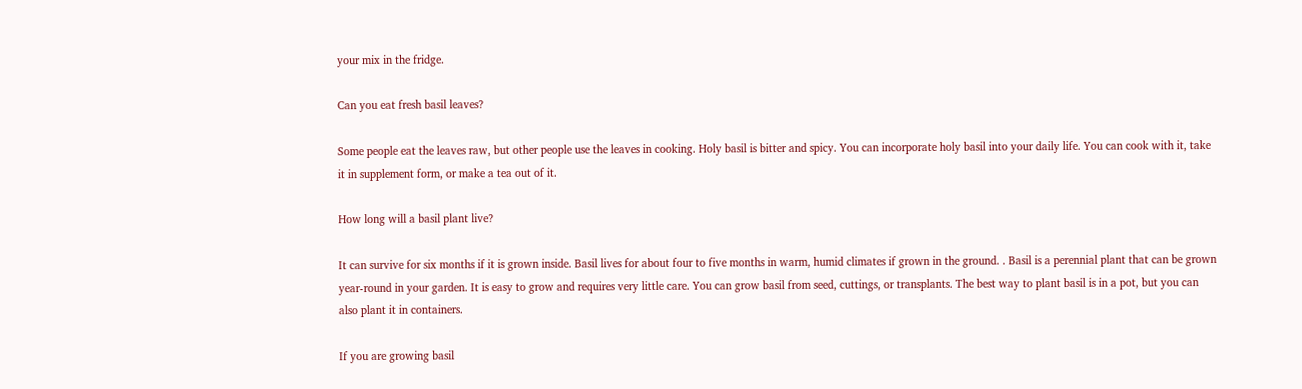your mix in the fridge.

Can you eat fresh basil leaves?

Some people eat the leaves raw, but other people use the leaves in cooking. Holy basil is bitter and spicy. You can incorporate holy basil into your daily life. You can cook with it, take it in supplement form, or make a tea out of it.

How long will a basil plant live?

It can survive for six months if it is grown inside. Basil lives for about four to five months in warm, humid climates if grown in the ground. . Basil is a perennial plant that can be grown year-round in your garden. It is easy to grow and requires very little care. You can grow basil from seed, cuttings, or transplants. The best way to plant basil is in a pot, but you can also plant it in containers.

If you are growing basil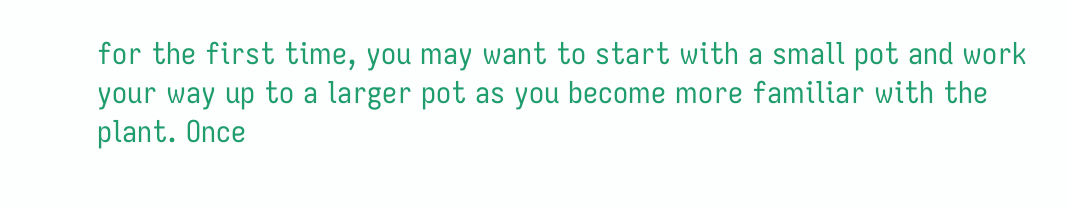for the first time, you may want to start with a small pot and work your way up to a larger pot as you become more familiar with the plant. Once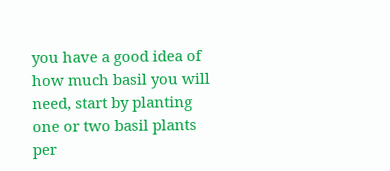you have a good idea of how much basil you will need, start by planting one or two basil plants per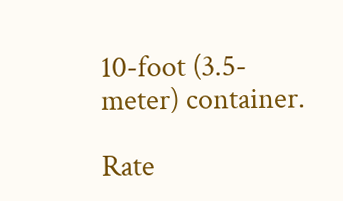10-foot (3.5-meter) container.

Rate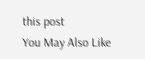this post
You May Also Like